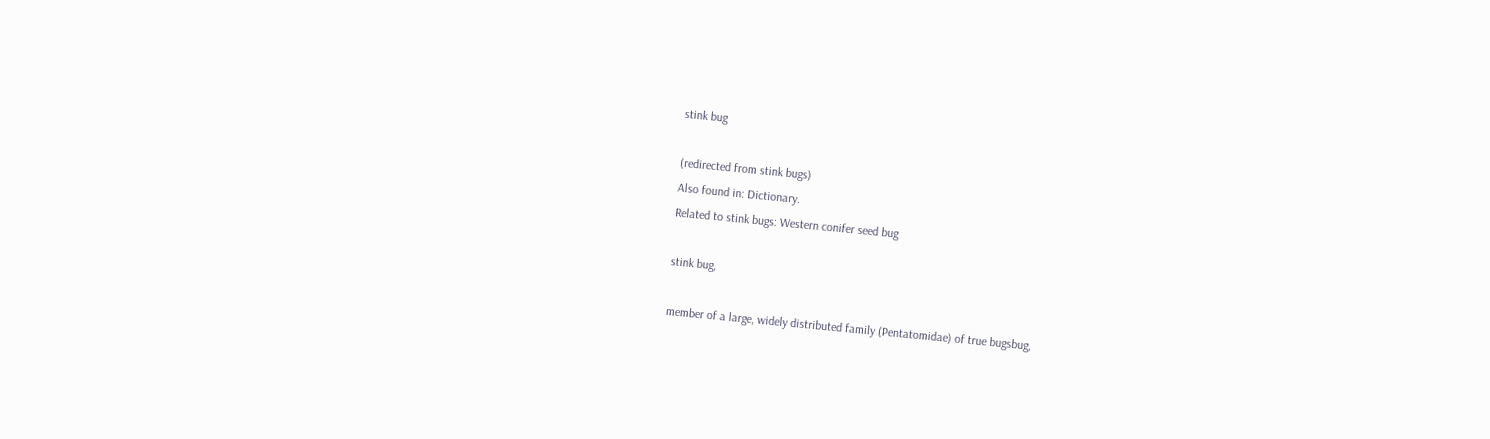stink bug

(redirected from stink bugs)
Also found in: Dictionary.
Related to stink bugs: Western conifer seed bug

stink bug,

member of a large, widely distributed family (Pentatomidae) of true bugsbug,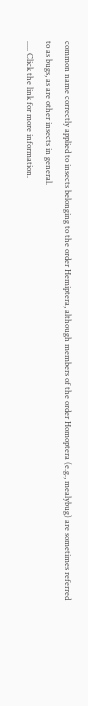common name correctly applied to insects belonging to the order Hemiptera, although members of the order Homoptera (e.g., mealybug) are sometimes referred to as bugs, as are other insects in general.
..... Click the link for more information.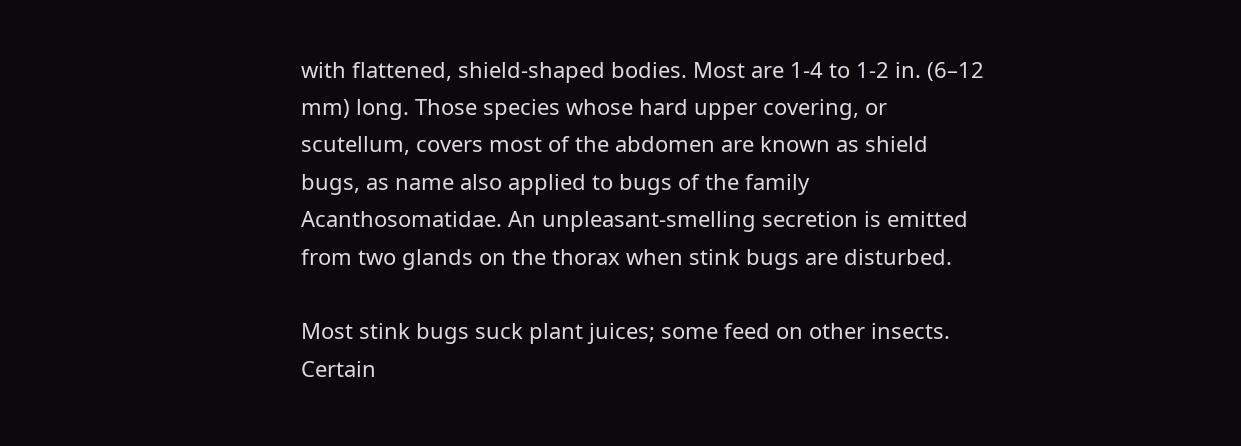with flattened, shield-shaped bodies. Most are 1-4 to 1-2 in. (6–12 mm) long. Those species whose hard upper covering, or scutellum, covers most of the abdomen are known as shield bugs, as name also applied to bugs of the family Acanthosomatidae. An unpleasant-smelling secretion is emitted from two glands on the thorax when stink bugs are disturbed.

Most stink bugs suck plant juices; some feed on other insects. Certain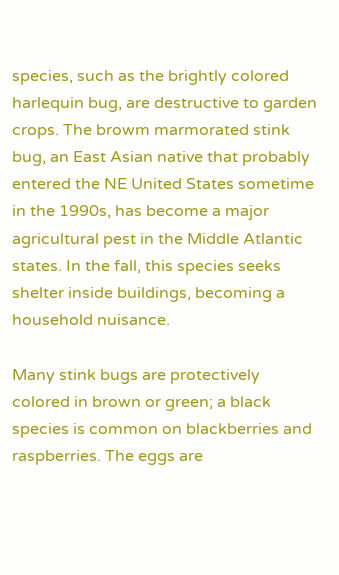species, such as the brightly colored harlequin bug, are destructive to garden crops. The browm marmorated stink bug, an East Asian native that probably entered the NE United States sometime in the 1990s, has become a major agricultural pest in the Middle Atlantic states. In the fall, this species seeks shelter inside buildings, becoming a household nuisance.

Many stink bugs are protectively colored in brown or green; a black species is common on blackberries and raspberries. The eggs are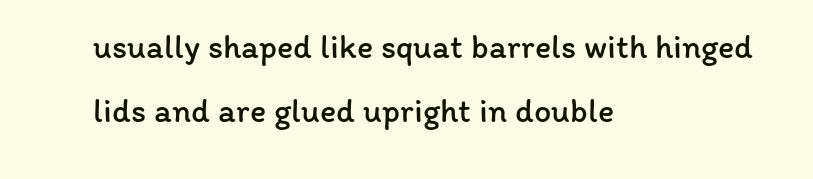usually shaped like squat barrels with hinged lids and are glued upright in double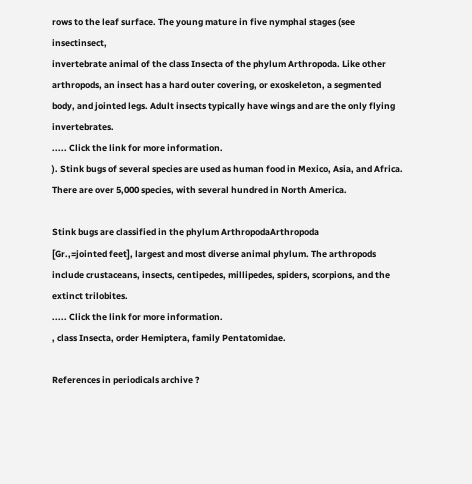rows to the leaf surface. The young mature in five nymphal stages (see insectinsect,
invertebrate animal of the class Insecta of the phylum Arthropoda. Like other arthropods, an insect has a hard outer covering, or exoskeleton, a segmented body, and jointed legs. Adult insects typically have wings and are the only flying invertebrates.
..... Click the link for more information.
). Stink bugs of several species are used as human food in Mexico, Asia, and Africa. There are over 5,000 species, with several hundred in North America.

Stink bugs are classified in the phylum ArthropodaArthropoda
[Gr.,=jointed feet], largest and most diverse animal phylum. The arthropods include crustaceans, insects, centipedes, millipedes, spiders, scorpions, and the extinct trilobites.
..... Click the link for more information.
, class Insecta, order Hemiptera, family Pentatomidae.

References in periodicals archive ?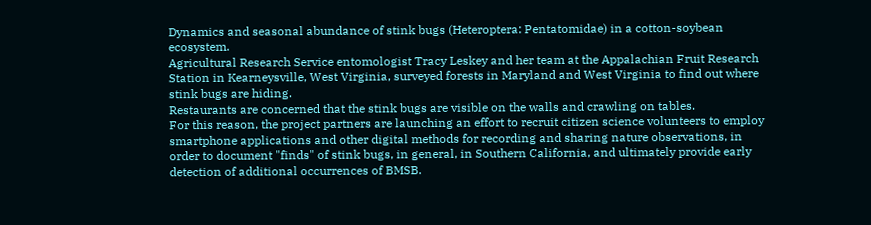Dynamics and seasonal abundance of stink bugs (Heteroptera: Pentatomidae) in a cotton-soybean ecosystem.
Agricultural Research Service entomologist Tracy Leskey and her team at the Appalachian Fruit Research Station in Kearneysville, West Virginia, surveyed forests in Maryland and West Virginia to find out where stink bugs are hiding.
Restaurants are concerned that the stink bugs are visible on the walls and crawling on tables.
For this reason, the project partners are launching an effort to recruit citizen science volunteers to employ smartphone applications and other digital methods for recording and sharing nature observations, in order to document "finds" of stink bugs, in general, in Southern California, and ultimately provide early detection of additional occurrences of BMSB.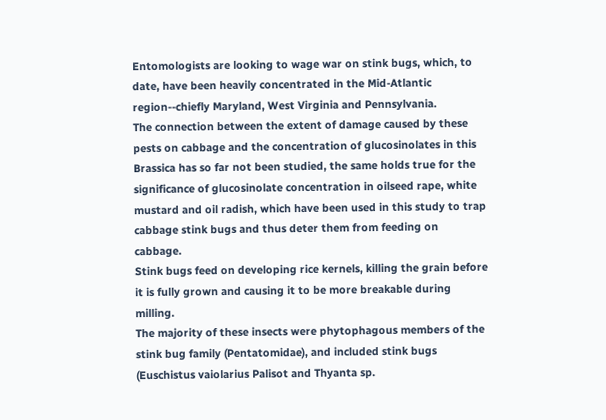Entomologists are looking to wage war on stink bugs, which, to date, have been heavily concentrated in the Mid-Atlantic region--chiefly Maryland, West Virginia and Pennsylvania.
The connection between the extent of damage caused by these pests on cabbage and the concentration of glucosinolates in this Brassica has so far not been studied, the same holds true for the significance of glucosinolate concentration in oilseed rape, white mustard and oil radish, which have been used in this study to trap cabbage stink bugs and thus deter them from feeding on cabbage.
Stink bugs feed on developing rice kernels, killing the grain before it is fully grown and causing it to be more breakable during milling.
The majority of these insects were phytophagous members of the stink bug family (Pentatomidae), and included stink bugs (Euschistus vaiolarius Palisot and Thyanta sp.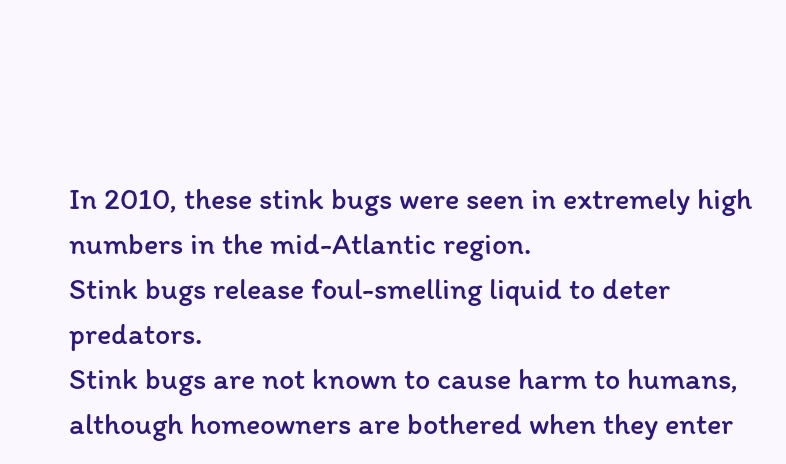In 2010, these stink bugs were seen in extremely high numbers in the mid-Atlantic region.
Stink bugs release foul-smelling liquid to deter predators.
Stink bugs are not known to cause harm to humans, although homeowners are bothered when they enter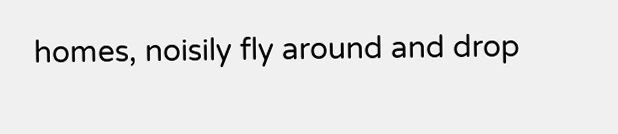homes, noisily fly around and drop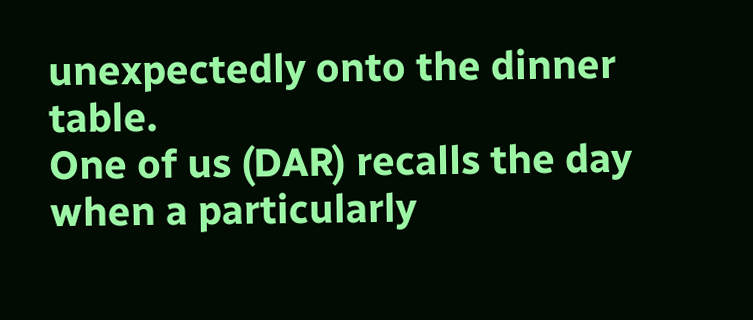unexpectedly onto the dinner table.
One of us (DAR) recalls the day when a particularly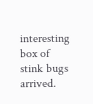interesting box of stink bugs arrived.